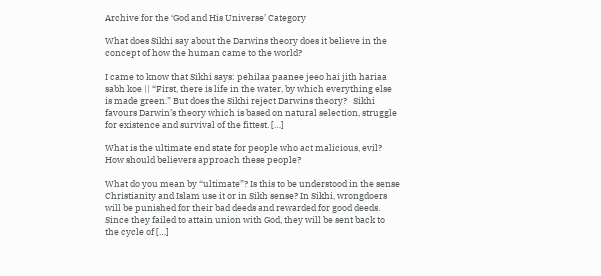Archive for the ‘God and His Universe’ Category

What does Sikhi say about the Darwins theory does it believe in the concept of how the human came to the world?

I came to know that Sikhi says: pehilaa paanee jeeo hai jith hariaa sabh koe || “First, there is life in the water, by which everything else is made green.” But does the Sikhi reject Darwins theory?   Sikhi favours Darwin’s theory which is based on natural selection, struggle for existence and survival of the fittest. […]

What is the ultimate end state for people who act malicious, evil? How should believers approach these people?

What do you mean by “ultimate”? Is this to be understood in the sense Christianity and Islam use it or in Sikh sense? In Sikhi, wrongdoers will be punished for their bad deeds and rewarded for good deeds. Since they failed to attain union with God, they will be sent back to the cycle of […]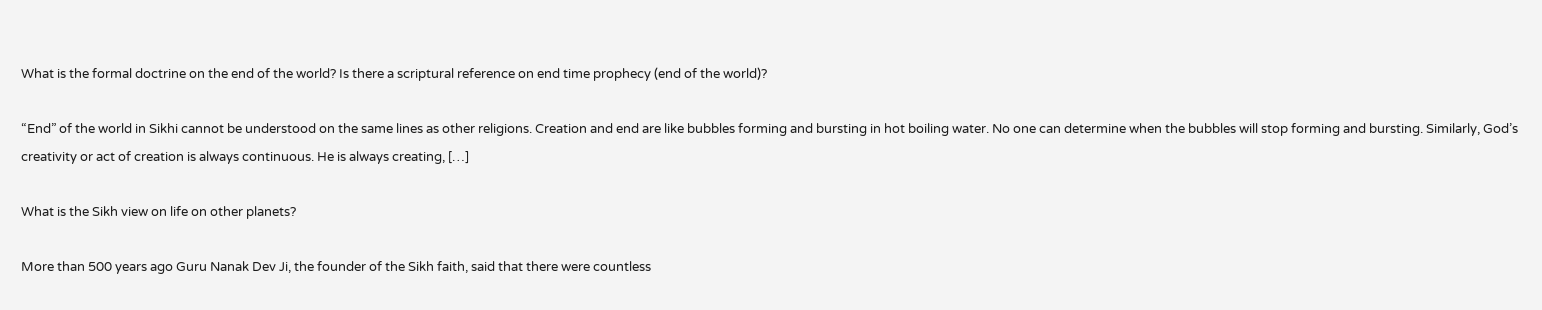What is the formal doctrine on the end of the world? Is there a scriptural reference on end time prophecy (end of the world)?

“End” of the world in Sikhi cannot be understood on the same lines as other religions. Creation and end are like bubbles forming and bursting in hot boiling water. No one can determine when the bubbles will stop forming and bursting. Similarly, God’s creativity or act of creation is always continuous. He is always creating, […]

What is the Sikh view on life on other planets?

More than 500 years ago Guru Nanak Dev Ji, the founder of the Sikh faith, said that there were countless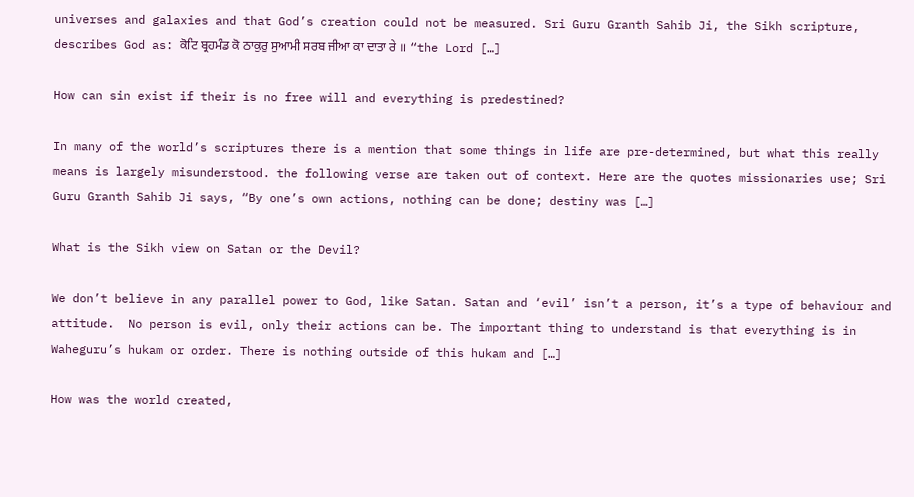universes and galaxies and that God’s creation could not be measured. Sri Guru Granth Sahib Ji, the Sikh scripture, describes God as: ਕੋਟਿ ਬ੍ਰਹਮੰਡ ਕੋ ਠਾਕੁਰੁ ਸੁਆਮੀ ਸਰਬ ਜੀਆ ਕਾ ਦਾਤਾ ਰੇ ॥ “the Lord […]

How can sin exist if their is no free will and everything is predestined?

In many of the world’s scriptures there is a mention that some things in life are pre-determined, but what this really means is largely misunderstood. the following verse are taken out of context. Here are the quotes missionaries use; Sri Guru Granth Sahib Ji says, “By one’s own actions, nothing can be done; destiny was […]

What is the Sikh view on Satan or the Devil?

We don’t believe in any parallel power to God, like Satan. Satan and ‘evil’ isn’t a person, it’s a type of behaviour and attitude.  No person is evil, only their actions can be. The important thing to understand is that everything is in Waheguru’s hukam or order. There is nothing outside of this hukam and […]

How was the world created,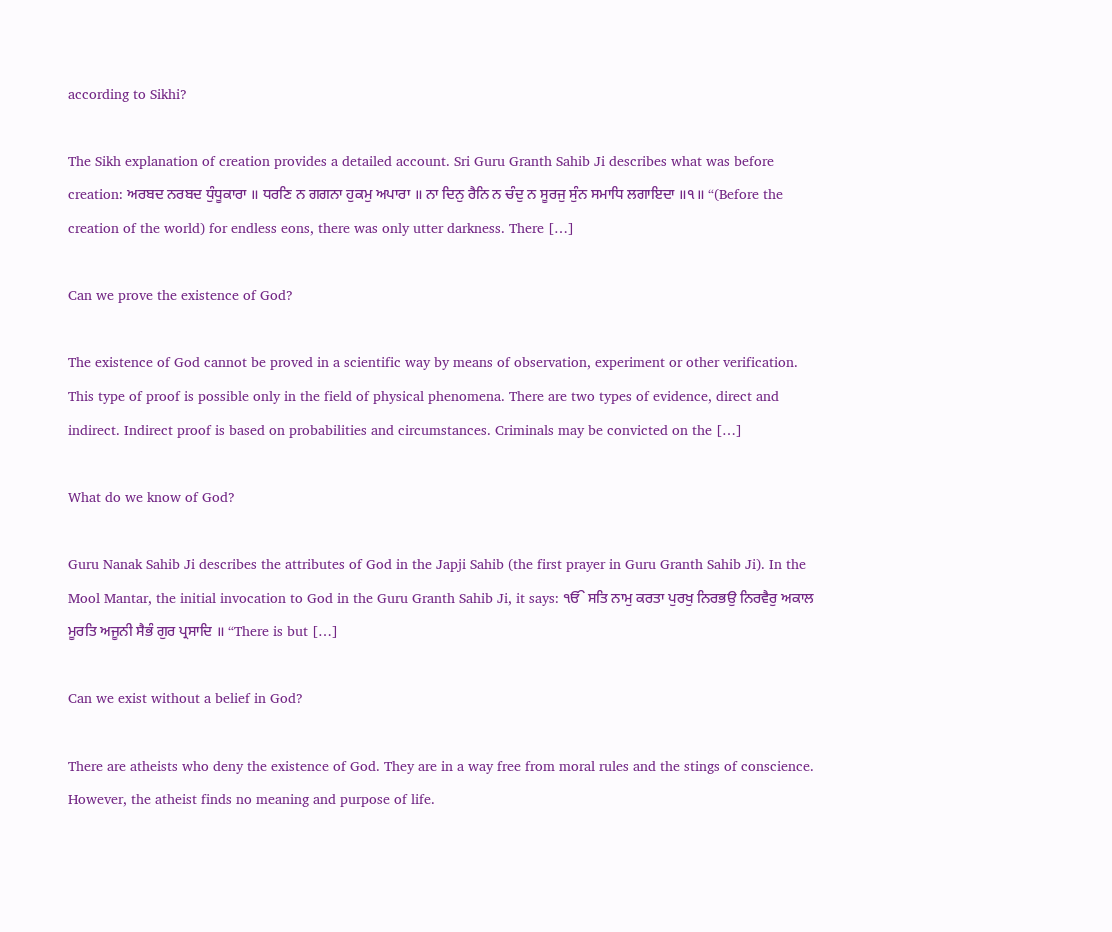according to Sikhi?

The Sikh explanation of creation provides a detailed account. Sri Guru Granth Sahib Ji describes what was before creation: ਅਰਬਦ ਨਰਬਦ ਧੁੰਧੂਕਾਰਾ ॥ ਧਰਣਿ ਨ ਗਗਨਾ ਹੁਕਮੁ ਅਪਾਰਾ ॥ ਨਾ ਦਿਨੁ ਰੈਨਿ ਨ ਚੰਦੁ ਨ ਸੂਰਜੁ ਸੁੰਨ ਸਮਾਧਿ ਲਗਾਇਦਾ ॥੧॥ “(Before the creation of the world) for endless eons, there was only utter darkness. There […]

Can we prove the existence of God?

The existence of God cannot be proved in a scientific way by means of observation, experiment or other verification. This type of proof is possible only in the field of physical phenomena. There are two types of evidence, direct and indirect. Indirect proof is based on probabilities and circumstances. Criminals may be convicted on the […]

What do we know of God?

Guru Nanak Sahib Ji describes the attributes of God in the Japji Sahib (the first prayer in Guru Granth Sahib Ji). In the Mool Mantar, the initial invocation to God in the Guru Granth Sahib Ji, it says: ੴ ਸਤਿ ਨਾਮੁ ਕਰਤਾ ਪੁਰਖੁ ਨਿਰਭਉ ਨਿਰਵੈਰੁ ਅਕਾਲ ਮੂਰਤਿ ਅਜੂਨੀ ਸੈਭੰ ਗੁਰ ਪ੍ਰਸਾਦਿ ॥ “There is but […]

Can we exist without a belief in God?

There are atheists who deny the existence of God. They are in a way free from moral rules and the stings of conscience. However, the atheist finds no meaning and purpose of life.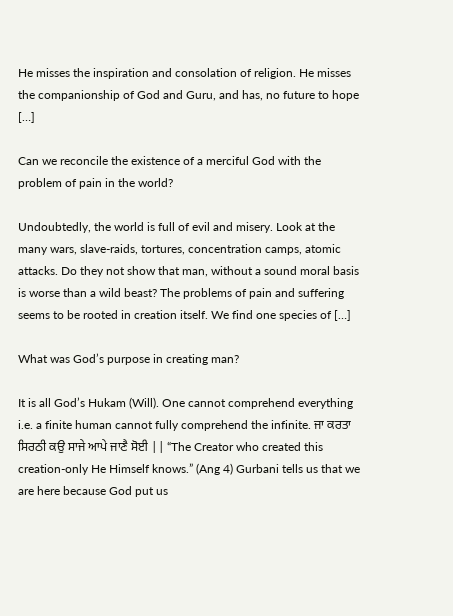He misses the inspiration and consolation of religion. He misses the companionship of God and Guru, and has, no future to hope […]

Can we reconcile the existence of a merciful God with the problem of pain in the world?

Undoubtedly, the world is full of evil and misery. Look at the many wars, slave-raids, tortures, concentration camps, atomic attacks. Do they not show that man, without a sound moral basis is worse than a wild beast? The problems of pain and suffering seems to be rooted in creation itself. We find one species of […]

What was God’s purpose in creating man?

It is all God’s Hukam (Will). One cannot comprehend everything i.e. a finite human cannot fully comprehend the infinite. ਜਾ ਕਰਤਾ ਸਿਰਠੀ ਕਉ ਸਾਜੇ ਆਪੇ ਜਾਣੈ ਸੋਈ || “The Creator who created this creation-only He Himself knows.” (Ang 4) Gurbani tells us that we are here because God put us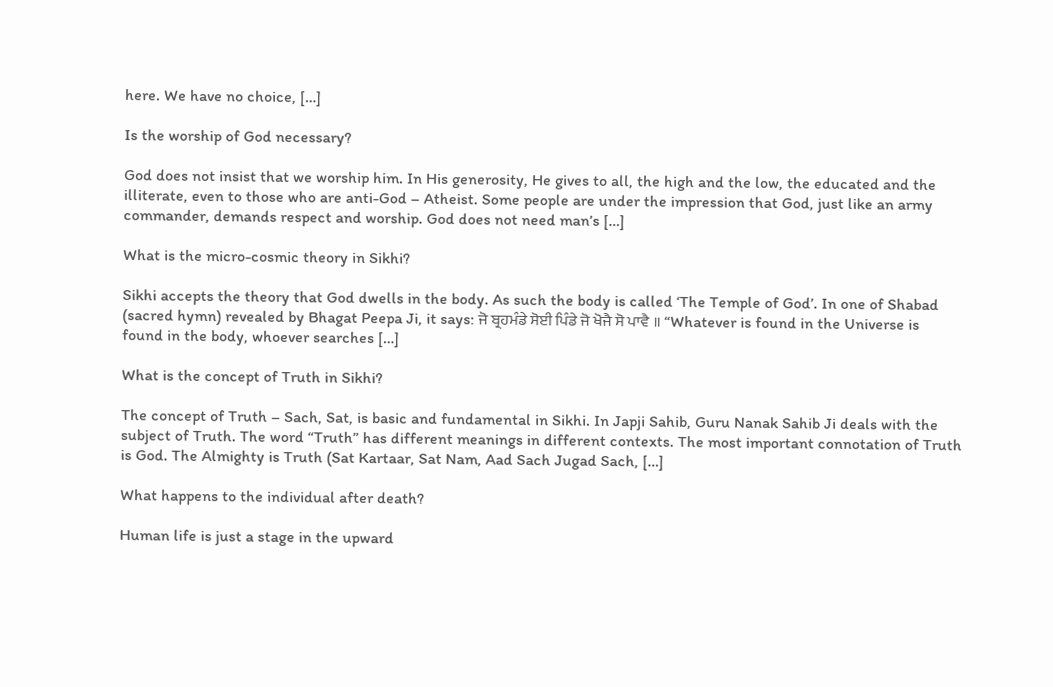here. We have no choice, […]

Is the worship of God necessary?

God does not insist that we worship him. In His generosity, He gives to all, the high and the low, the educated and the illiterate, even to those who are anti-God – Atheist. Some people are under the impression that God, just like an army commander, demands respect and worship. God does not need man’s […]

What is the micro-cosmic theory in Sikhi?

Sikhi accepts the theory that God dwells in the body. As such the body is called ‘The Temple of God’. In one of Shabad (sacred hymn) revealed by Bhagat Peepa Ji, it says: ਜੋ ਬ੍ਰਹਮੰਡੇ ਸੋਈ ਪਿੰਡੇ ਜੋ ਖੋਜੈ ਸੋ ਪਾਵੈ ॥ “Whatever is found in the Universe is found in the body, whoever searches […]

What is the concept of Truth in Sikhi?

The concept of Truth – Sach, Sat, is basic and fundamental in Sikhi. In Japji Sahib, Guru Nanak Sahib Ji deals with the subject of Truth. The word “Truth” has different meanings in different contexts. The most important connotation of Truth is God. The Almighty is Truth (Sat Kartaar, Sat Nam, Aad Sach Jugad Sach, […]

What happens to the individual after death?

Human life is just a stage in the upward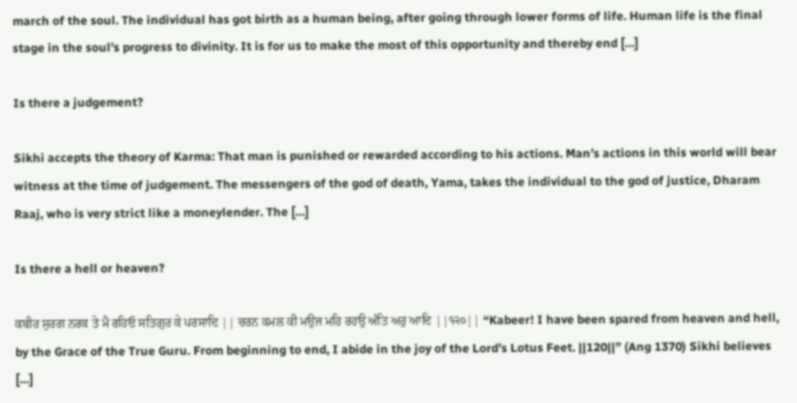march of the soul. The individual has got birth as a human being, after going through lower forms of life. Human life is the final stage in the soul’s progress to divinity. It is for us to make the most of this opportunity and thereby end […]

Is there a judgement?

Sikhi accepts the theory of Karma: That man is punished or rewarded according to his actions. Man’s actions in this world will bear witness at the time of judgement. The messengers of the god of death, Yama, takes the individual to the god of justice, Dharam Raaj, who is very strict like a moneylender. The […]

Is there a hell or heaven?

ਕਬੀਰ ਸੁਰਗ ਨਰਕ ਤੇ ਮੈ ਰਹਿਓ ਸਤਿਗੁਰ ਕੇ ਪਰਸਾਦਿ || ਚਰਨ ਕਮਲ ਕੀ ਮਉਜ ਮਹਿ ਰਹਉ ਅੰਤਿ ਅਰੁ ਆਦਿ ||੧੨੦|| “Kabeer! I have been spared from heaven and hell, by the Grace of the True Guru. From beginning to end, I abide in the joy of the Lord’s Lotus Feet. ||120||” (Ang 1370) Sikhi believes […]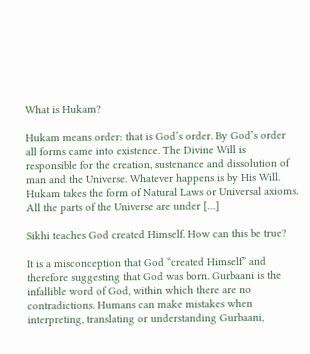What is Hukam?

Hukam means order: that is God’s order. By God’s order all forms came into existence. The Divine Will is responsible for the creation, sustenance and dissolution of man and the Universe. Whatever happens is by His Will. Hukam takes the form of Natural Laws or Universal axioms. All the parts of the Universe are under […]

Sikhi teaches God created Himself. How can this be true?

It is a misconception that God “created Himself” and therefore suggesting that God was born. Gurbaani is the infallible word of God, within which there are no contradictions. Humans can make mistakes when interpreting, translating or understanding Gurbaani,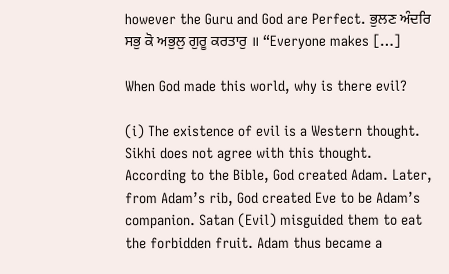however the Guru and God are Perfect. ਭੁਲਣ ਅੰਦਰਿ ਸਭੁ ਕੋ ਅਭੁਲੁ ਗੁਰੂ ਕਰਤਾਰੁ ॥ “Everyone makes […]

When God made this world, why is there evil?

(i) The existence of evil is a Western thought. Sikhi does not agree with this thought. According to the Bible, God created Adam. Later, from Adam’s rib, God created Eve to be Adam’s companion. Satan (Evil) misguided them to eat the forbidden fruit. Adam thus became a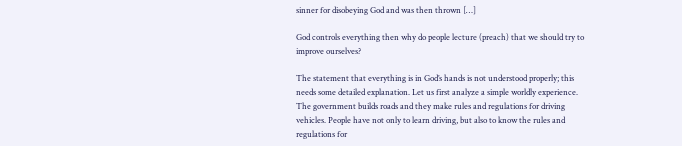sinner for disobeying God and was then thrown […]

God controls everything then why do people lecture (preach) that we should try to improve ourselves?

The statement that everything is in God’s hands is not understood properly; this needs some detailed explanation. Let us first analyze a simple worldly experience. The government builds roads and they make rules and regulations for driving vehicles. People have not only to learn driving, but also to know the rules and regulations for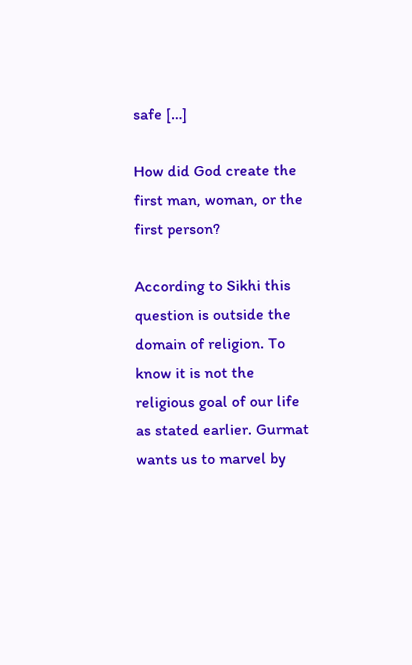safe […]

How did God create the first man, woman, or the first person?

According to Sikhi this question is outside the domain of religion. To know it is not the religious goal of our life as stated earlier. Gurmat wants us to marvel by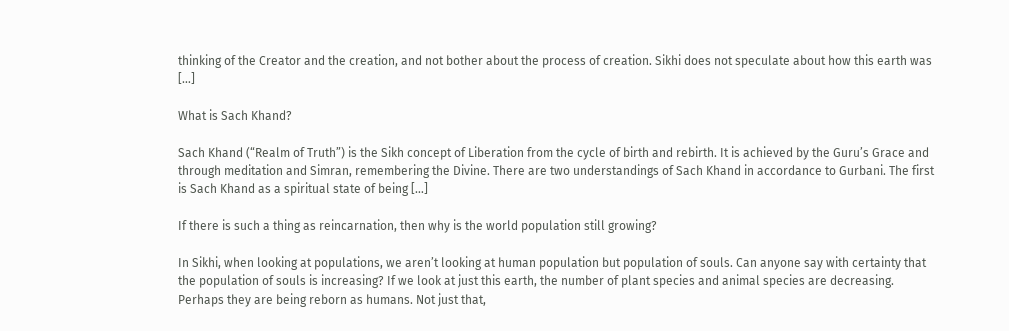thinking of the Creator and the creation, and not bother about the process of creation. Sikhi does not speculate about how this earth was […]

What is Sach Khand?

Sach Khand (“Realm of Truth”) is the Sikh concept of Liberation from the cycle of birth and rebirth. It is achieved by the Guru’s Grace and through meditation and Simran, remembering the Divine. There are two understandings of Sach Khand in accordance to Gurbani. The first is Sach Khand as a spiritual state of being […]

If there is such a thing as reincarnation, then why is the world population still growing?

In Sikhi, when looking at populations, we aren’t looking at human population but population of souls. Can anyone say with certainty that the population of souls is increasing? If we look at just this earth, the number of plant species and animal species are decreasing. Perhaps they are being reborn as humans. Not just that,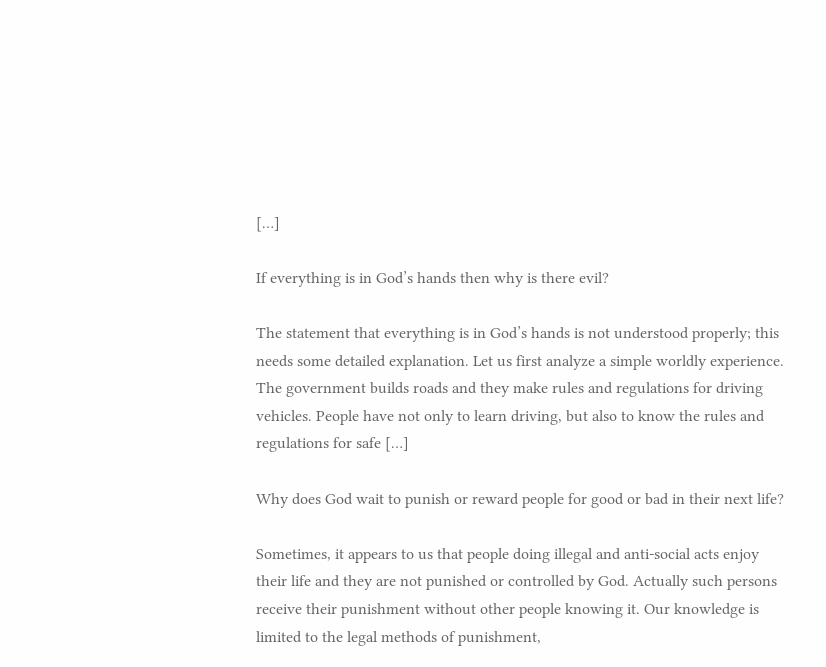[…]

If everything is in God’s hands then why is there evil?

The statement that everything is in God’s hands is not understood properly; this needs some detailed explanation. Let us first analyze a simple worldly experience. The government builds roads and they make rules and regulations for driving vehicles. People have not only to learn driving, but also to know the rules and regulations for safe […]

Why does God wait to punish or reward people for good or bad in their next life?

Sometimes, it appears to us that people doing illegal and anti-social acts enjoy their life and they are not punished or controlled by God. Actually such persons receive their punishment without other people knowing it. Our knowledge is limited to the legal methods of punishment,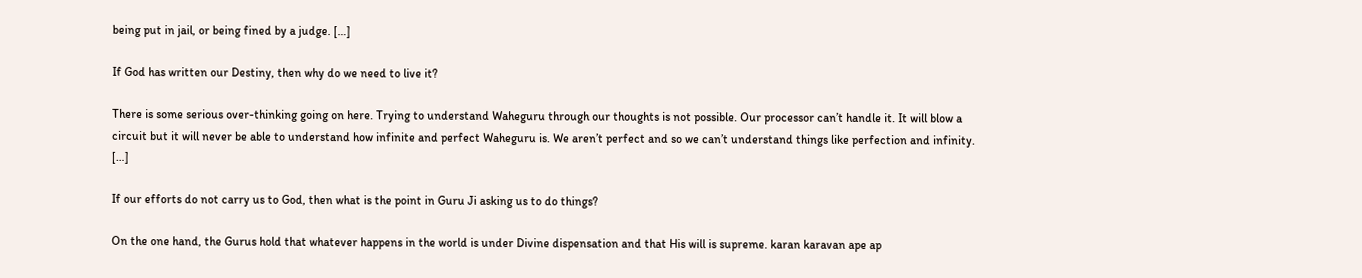being put in jail, or being fined by a judge. […]

If God has written our Destiny, then why do we need to live it?

There is some serious over-thinking going on here. Trying to understand Waheguru through our thoughts is not possible. Our processor can’t handle it. It will blow a circuit but it will never be able to understand how infinite and perfect Waheguru is. We aren’t perfect and so we can’t understand things like perfection and infinity. […]

If our efforts do not carry us to God, then what is the point in Guru Ji asking us to do things?

On the one hand, the Gurus hold that whatever happens in the world is under Divine dispensation and that His will is supreme. karan karavan ape ap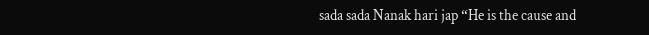sada sada Nanak hari jap “He is the cause and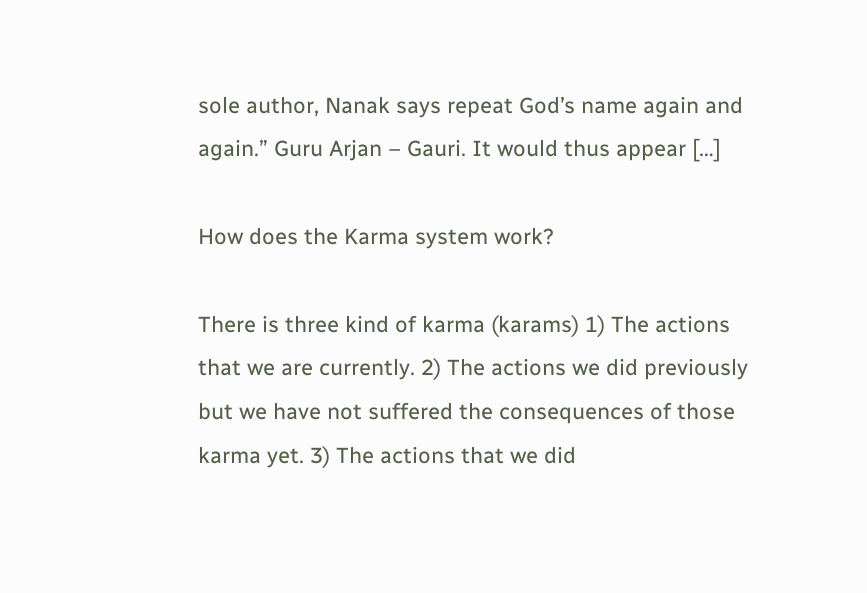sole author, Nanak says repeat God’s name again and again.” Guru Arjan – Gauri. It would thus appear […]

How does the Karma system work?

There is three kind of karma (karams) 1) The actions that we are currently. 2) The actions we did previously but we have not suffered the consequences of those karma yet. 3) The actions that we did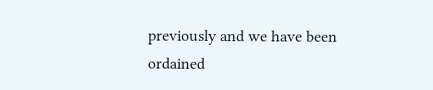previously and we have been ordained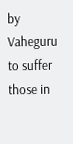by Vaheguru to suffer those in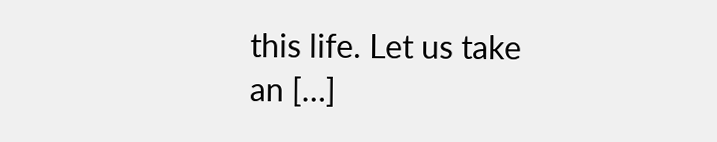this life. Let us take an […]